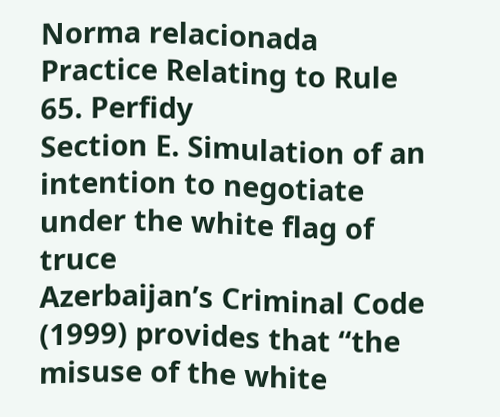Norma relacionada
Practice Relating to Rule 65. Perfidy
Section E. Simulation of an intention to negotiate under the white flag of truce
Azerbaijan’s Criminal Code (1999) provides that “the misuse of the white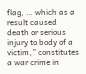flag, … which as a result caused death or serious injury to body of a victim,” constitutes a war crime in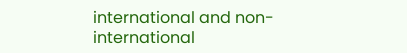international and non-international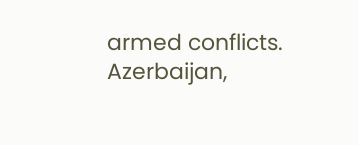armed conflicts.
Azerbaijan,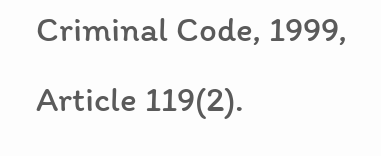Criminal Code, 1999, Article 119(2).